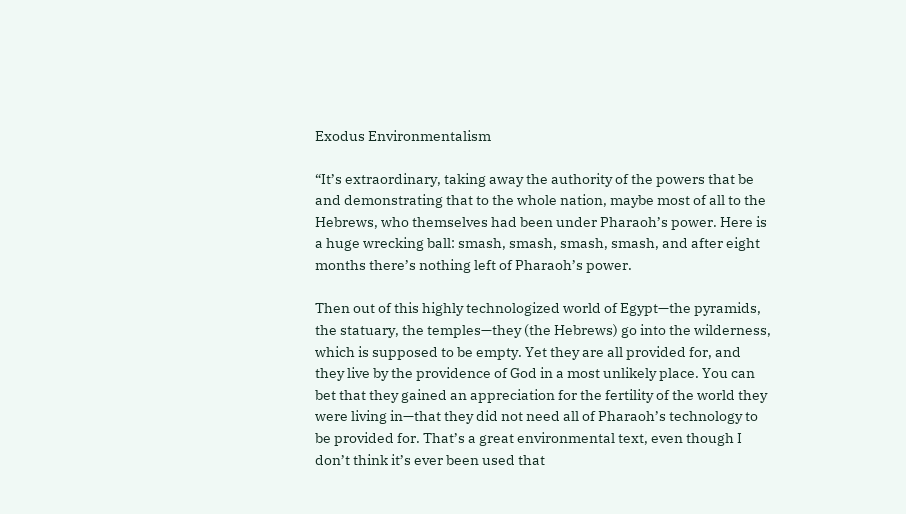Exodus Environmentalism

“It’s extraordinary, taking away the authority of the powers that be and demonstrating that to the whole nation, maybe most of all to the Hebrews, who themselves had been under Pharaoh’s power. Here is a huge wrecking ball: smash, smash, smash, smash, and after eight months there’s nothing left of Pharaoh’s power.

Then out of this highly technologized world of Egypt—the pyramids, the statuary, the temples—they (the Hebrews) go into the wilderness, which is supposed to be empty. Yet they are all provided for, and they live by the providence of God in a most unlikely place. You can bet that they gained an appreciation for the fertility of the world they were living in—that they did not need all of Pharaoh’s technology to be provided for. That’s a great environmental text, even though I don’t think it’s ever been used that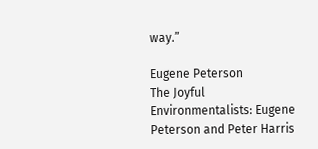way.”

Eugene Peterson
The Joyful Environmentalists: Eugene Peterson and Peter Harris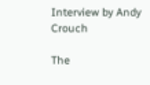Interview by Andy Crouch

The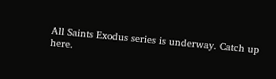All Saints Exodus series is underway. Catch up here.